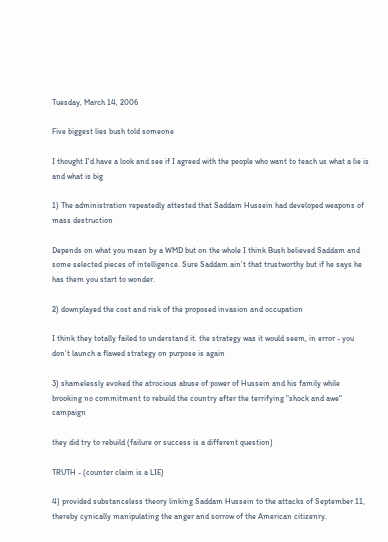Tuesday, March 14, 2006

Five biggest lies bush told someone

I thought I'd have a look and see if I agreed with the people who want to teach us what a lie is and what is big

1) The administration repeatedly attested that Saddam Hussein had developed weapons of mass destruction

Depends on what you mean by a WMD but on the whole I think Bush believed Saddam and some selected pieces of intelligence. Sure Saddam ain’t that trustworthy but if he says he has them you start to wonder.

2) downplayed the cost and risk of the proposed invasion and occupation

I think they totally failed to understand it. the strategy was it would seem, in error - you don’t launch a flawed strategy on purpose is again

3) shamelessly evoked the atrocious abuse of power of Hussein and his family while brooking no commitment to rebuild the country after the terrifying "shock and awe" campaign

they did try to rebuild (failure or success is a different question)

TRUTH - (counter claim is a LIE)

4) provided substanceless theory linking Saddam Hussein to the attacks of September 11, thereby cynically manipulating the anger and sorrow of the American citizenry.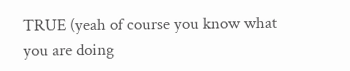TRUE (yeah of course you know what you are doing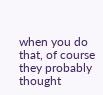when you do that, of course they probably thought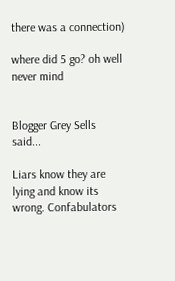there was a connection)

where did 5 go? oh well never mind


Blogger Grey Sells said...

Liars know they are lying and know its wrong. Confabulators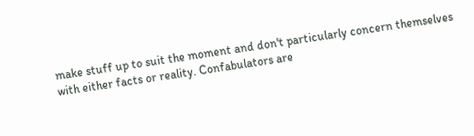make stuff up to suit the moment and don't particularly concern themselves with either facts or reality. Confabulators are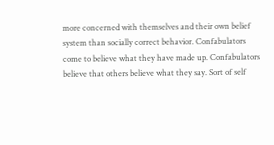more concerned with themselves and their own belief system than socially correct behavior. Confabulators come to believe what they have made up. Confabulators believe that others believe what they say. Sort of self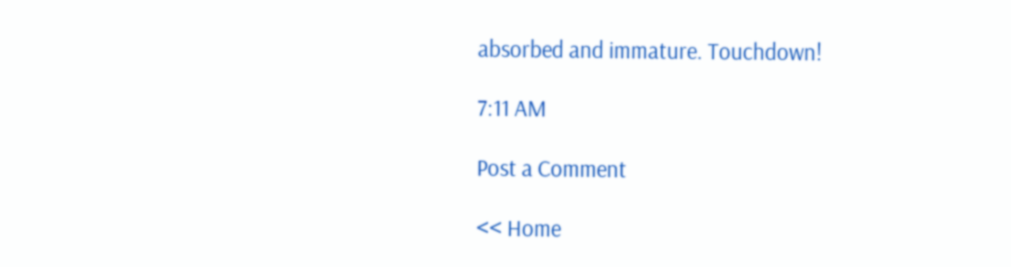absorbed and immature. Touchdown!

7:11 AM

Post a Comment

<< Home